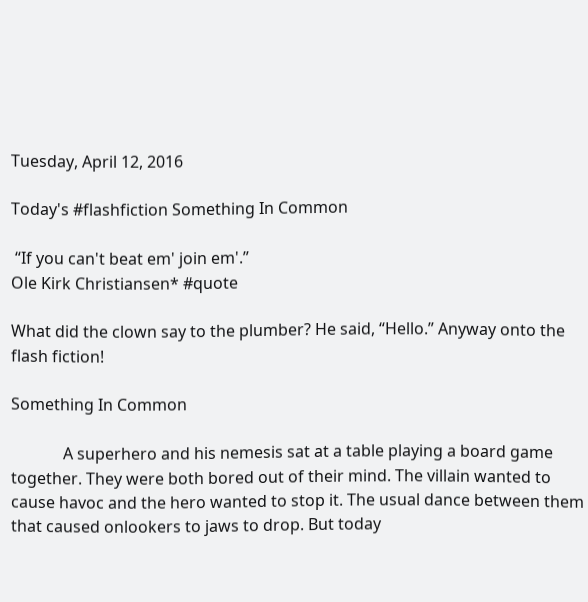Tuesday, April 12, 2016

Today's #flashfiction Something In Common

 “If you can't beat em' join em'.”
Ole Kirk Christiansen* #quote

What did the clown say to the plumber? He said, “Hello.” Anyway onto the flash fiction!

Something In Common

             A superhero and his nemesis sat at a table playing a board game together. They were both bored out of their mind. The villain wanted to cause havoc and the hero wanted to stop it. The usual dance between them that caused onlookers to jaws to drop. But today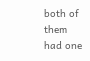both of them had one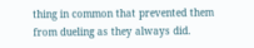thing in common that prevented them from dueling as they always did.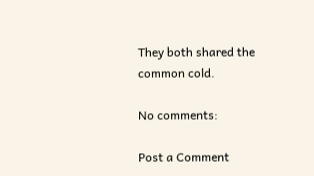They both shared the common cold.

No comments:

Post a Comment